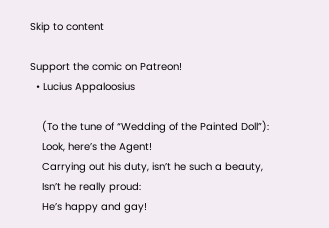Skip to content

Support the comic on Patreon!
  • Lucius Appaloosius

    (To the tune of “Wedding of the Painted Doll”):
    Look, here’s the Agent!
    Carrying out his duty, isn’t he such a beauty,
    Isn’t he really proud:
    He’s happy and gay!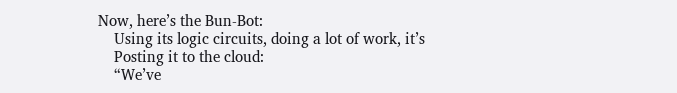Now, here’s the Bun-Bot:
    Using its logic circuits, doing a lot of work, it’s
    Posting it to the cloud:
    “We’ve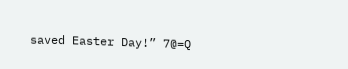saved Easter Day!” 7@=Q